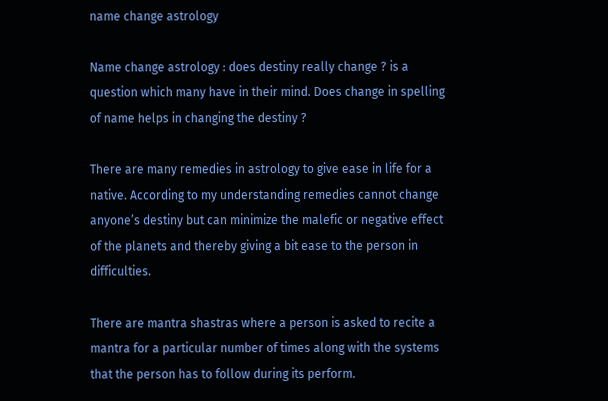name change astrology

Name change astrology : does destiny really change ? is a question which many have in their mind. Does change in spelling of name helps in changing the destiny ?

There are many remedies in astrology to give ease in life for a native. According to my understanding remedies cannot change anyone’s destiny but can minimize the malefic or negative effect of the planets and thereby giving a bit ease to the person in difficulties.

There are mantra shastras where a person is asked to recite a mantra for a particular number of times along with the systems that the person has to follow during its perform.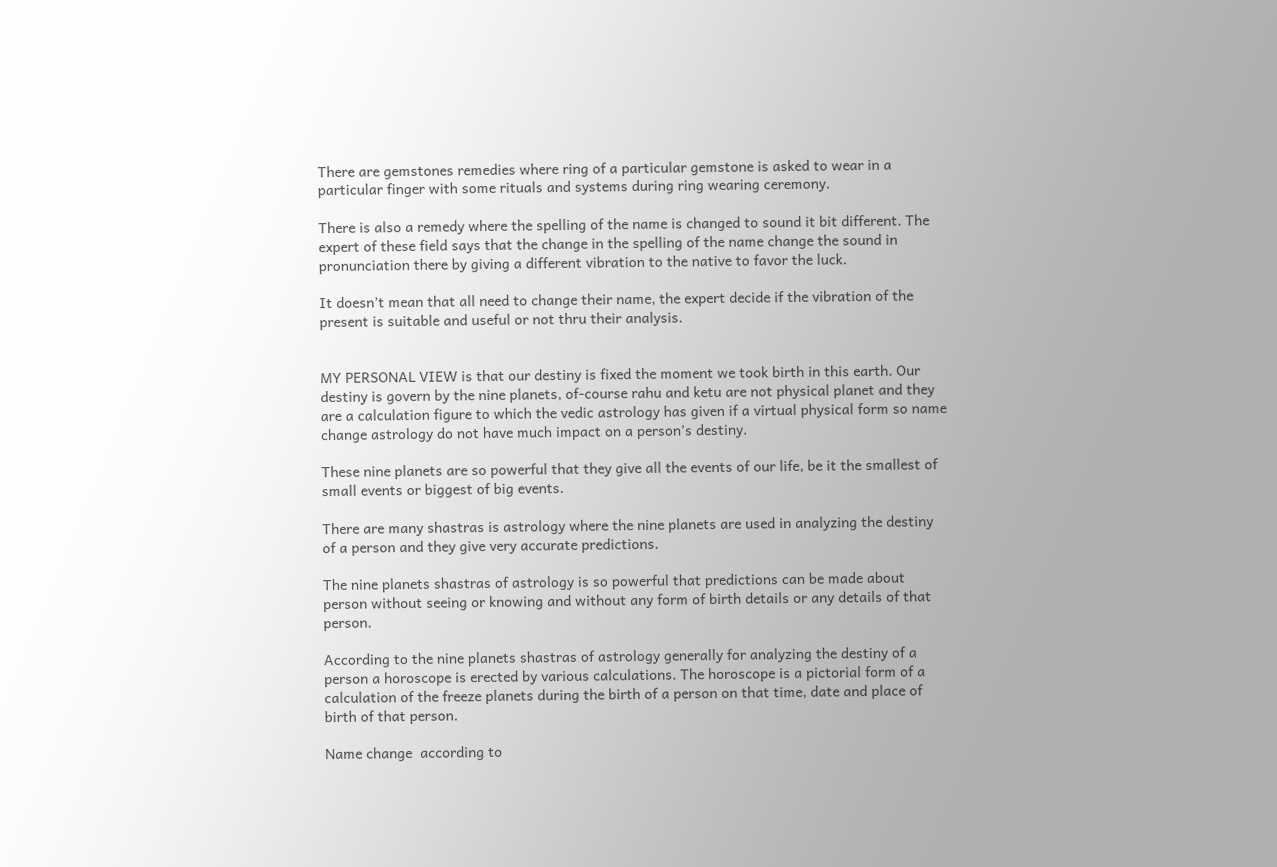There are gemstones remedies where ring of a particular gemstone is asked to wear in a particular finger with some rituals and systems during ring wearing ceremony.

There is also a remedy where the spelling of the name is changed to sound it bit different. The expert of these field says that the change in the spelling of the name change the sound in pronunciation there by giving a different vibration to the native to favor the luck.

It doesn’t mean that all need to change their name, the expert decide if the vibration of the present is suitable and useful or not thru their analysis.


MY PERSONAL VIEW is that our destiny is fixed the moment we took birth in this earth. Our destiny is govern by the nine planets, of-course rahu and ketu are not physical planet and they are a calculation figure to which the vedic astrology has given if a virtual physical form so name change astrology do not have much impact on a person’s destiny.

These nine planets are so powerful that they give all the events of our life, be it the smallest of small events or biggest of big events.

There are many shastras is astrology where the nine planets are used in analyzing the destiny of a person and they give very accurate predictions.

The nine planets shastras of astrology is so powerful that predictions can be made about person without seeing or knowing and without any form of birth details or any details of that person.

According to the nine planets shastras of astrology generally for analyzing the destiny of a person a horoscope is erected by various calculations. The horoscope is a pictorial form of a calculation of the freeze planets during the birth of a person on that time, date and place of birth of that person.

Name change  according to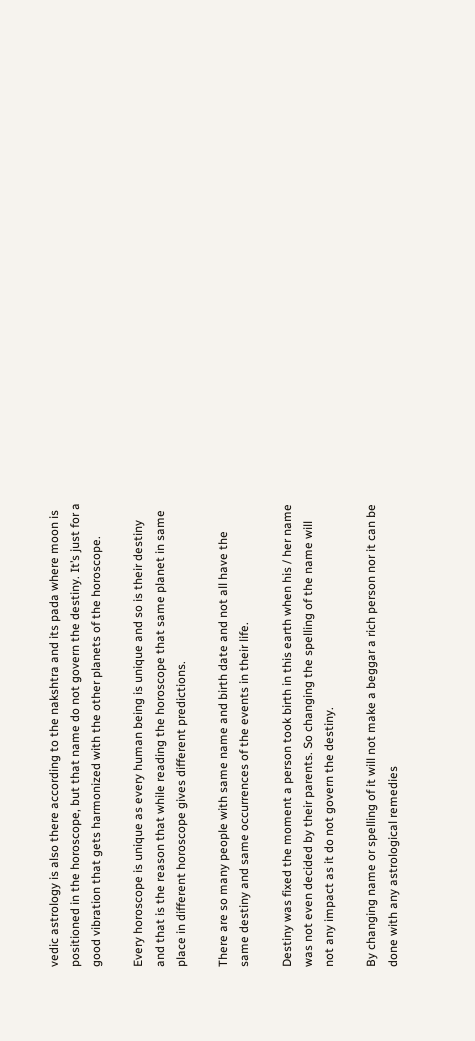vedic astrology is also there according to the nakshtra and its pada where moon is positioned in the horoscope, but that name do not govern the destiny. It’s just for a good vibration that gets harmonized with the other planets of the horoscope.

Every horoscope is unique as every human being is unique and so is their destiny and that is the reason that while reading the horoscope that same planet in same place in different horoscope gives different predictions.

There are so many people with same name and birth date and not all have the same destiny and same occurrences of the events in their life.

Destiny was fixed the moment a person took birth in this earth when his / her name was not even decided by their parents. So changing the spelling of the name will not any impact as it do not govern the destiny.

By changing name or spelling of it will not make a beggar a rich person nor it can be done with any astrological remedies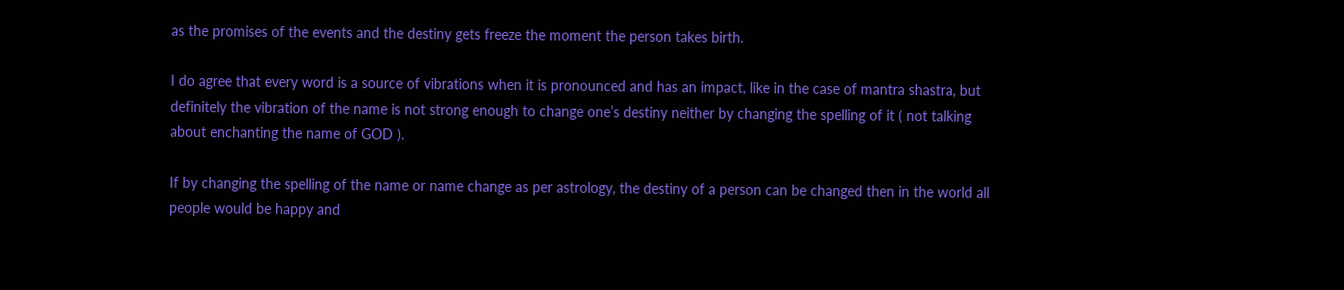as the promises of the events and the destiny gets freeze the moment the person takes birth.

I do agree that every word is a source of vibrations when it is pronounced and has an impact, like in the case of mantra shastra, but definitely the vibration of the name is not strong enough to change one’s destiny neither by changing the spelling of it ( not talking about enchanting the name of GOD ).

If by changing the spelling of the name or name change as per astrology, the destiny of a person can be changed then in the world all people would be happy and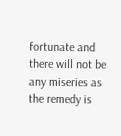fortunate and there will not be any miseries as the remedy is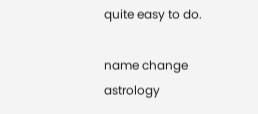quite easy to do.

name change astrology